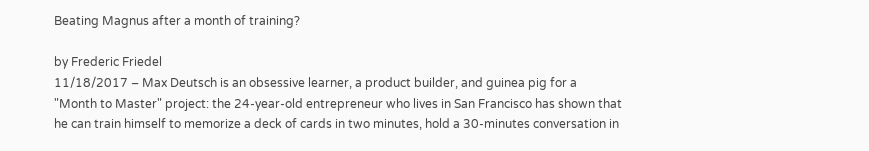Beating Magnus after a month of training?

by Frederic Friedel
11/18/2017 – Max Deutsch is an obsessive learner, a product builder, and guinea pig for a "Month to Master" project: the 24-year-old entrepreneur who lives in San Francisco has shown that he can train himself to memorize a deck of cards in two minutes, hold a 30-minutes conversation in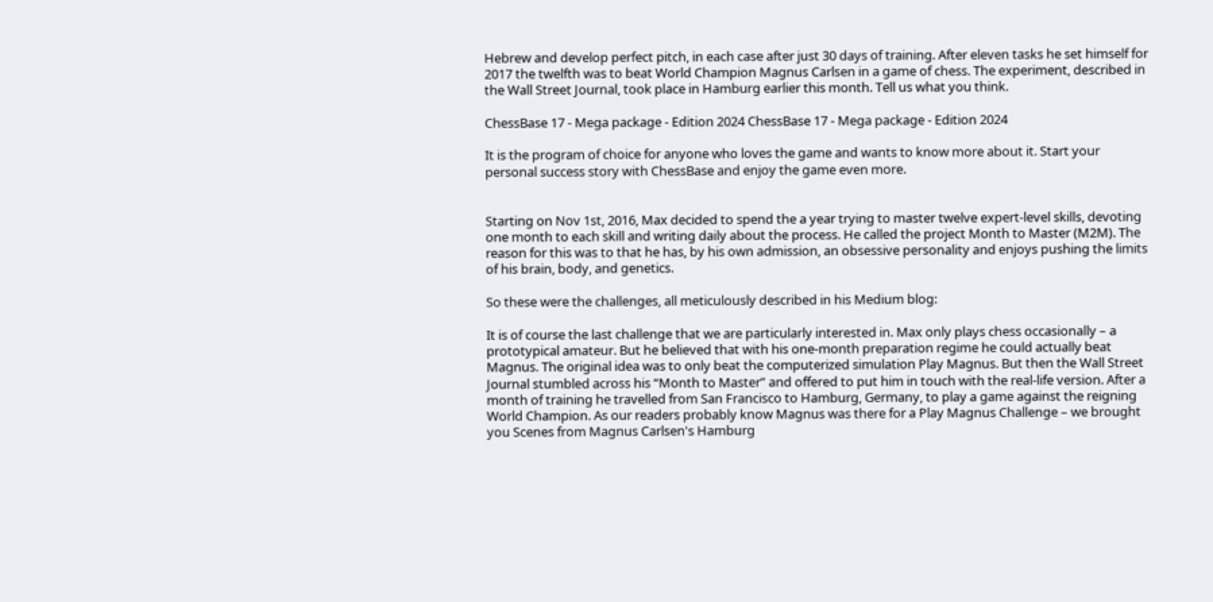Hebrew and develop perfect pitch, in each case after just 30 days of training. After eleven tasks he set himself for 2017 the twelfth was to beat World Champion Magnus Carlsen in a game of chess. The experiment, described in the Wall Street Journal, took place in Hamburg earlier this month. Tell us what you think.

ChessBase 17 - Mega package - Edition 2024 ChessBase 17 - Mega package - Edition 2024

It is the program of choice for anyone who loves the game and wants to know more about it. Start your personal success story with ChessBase and enjoy the game even more.


Starting on Nov 1st, 2016, Max decided to spend the a year trying to master twelve expert-level skills, devoting one month to each skill and writing daily about the process. He called the project Month to Master (M2M). The reason for this was to that he has, by his own admission, an obsessive personality and enjoys pushing the limits of his brain, body, and genetics.

So these were the challenges, all meticulously described in his Medium blog:

It is of course the last challenge that we are particularly interested in. Max only plays chess occasionally – a prototypical amateur. But he believed that with his one-month preparation regime he could actually beat Magnus. The original idea was to only beat the computerized simulation Play Magnus. But then the Wall Street Journal stumbled across his “Month to Master” and offered to put him in touch with the real-life version. After a month of training he travelled from San Francisco to Hamburg, Germany, to play a game against the reigning World Champion. As our readers probably know Magnus was there for a Play Magnus Challenge – we brought you Scenes from Magnus Carlsen's Hamburg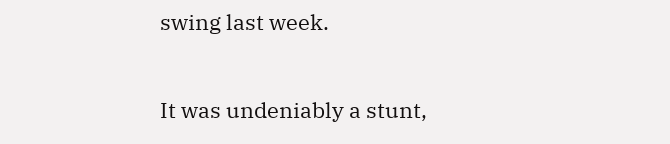swing last week.

It was undeniably a stunt,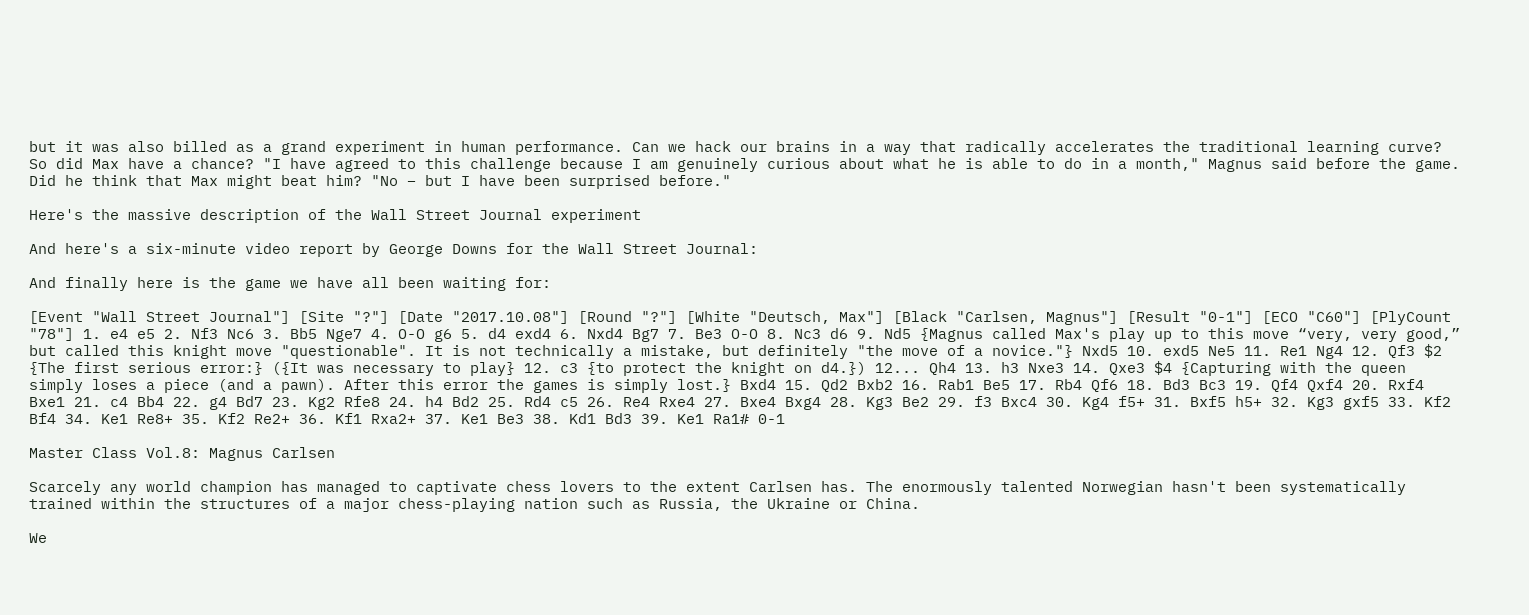but it was also billed as a grand experiment in human performance. Can we hack our brains in a way that radically accelerates the traditional learning curve? So did Max have a chance? "I have agreed to this challenge because I am genuinely curious about what he is able to do in a month," Magnus said before the game. Did he think that Max might beat him? "No – but I have been surprised before."

Here's the massive description of the Wall Street Journal experiment

And here's a six-minute video report by George Downs for the Wall Street Journal:

And finally here is the game we have all been waiting for:

[Event "Wall Street Journal"] [Site "?"] [Date "2017.10.08"] [Round "?"] [White "Deutsch, Max"] [Black "Carlsen, Magnus"] [Result "0-1"] [ECO "C60"] [PlyCount "78"] 1. e4 e5 2. Nf3 Nc6 3. Bb5 Nge7 4. O-O g6 5. d4 exd4 6. Nxd4 Bg7 7. Be3 O-O 8. Nc3 d6 9. Nd5 {Magnus called Max's play up to this move “very, very good,” but called this knight move "questionable". It is not technically a mistake, but definitely "the move of a novice."} Nxd5 10. exd5 Ne5 11. Re1 Ng4 12. Qf3 $2 {The first serious error:} ({It was necessary to play} 12. c3 {to protect the knight on d4.}) 12... Qh4 13. h3 Nxe3 14. Qxe3 $4 {Capturing with the queen simply loses a piece (and a pawn). After this error the games is simply lost.} Bxd4 15. Qd2 Bxb2 16. Rab1 Be5 17. Rb4 Qf6 18. Bd3 Bc3 19. Qf4 Qxf4 20. Rxf4 Bxe1 21. c4 Bb4 22. g4 Bd7 23. Kg2 Rfe8 24. h4 Bd2 25. Rd4 c5 26. Re4 Rxe4 27. Bxe4 Bxg4 28. Kg3 Be2 29. f3 Bxc4 30. Kg4 f5+ 31. Bxf5 h5+ 32. Kg3 gxf5 33. Kf2 Bf4 34. Ke1 Re8+ 35. Kf2 Re2+ 36. Kf1 Rxa2+ 37. Ke1 Be3 38. Kd1 Bd3 39. Ke1 Ra1# 0-1

Master Class Vol.8: Magnus Carlsen

Scarcely any world champion has managed to captivate chess lovers to the extent Carlsen has. The enormously talented Norwegian hasn't been systematically trained within the structures of a major chess-playing nation such as Russia, the Ukraine or China.

We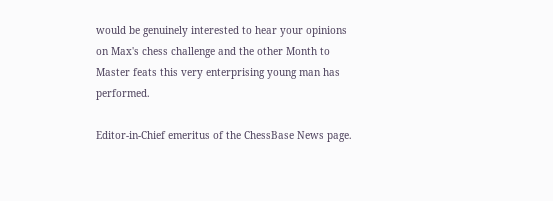would be genuinely interested to hear your opinions on Max's chess challenge and the other Month to Master feats this very enterprising young man has performed.

Editor-in-Chief emeritus of the ChessBase News page.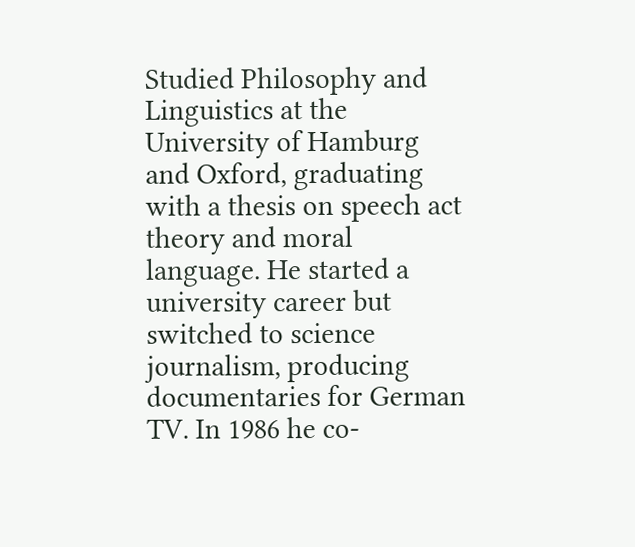Studied Philosophy and Linguistics at the University of Hamburg and Oxford, graduating with a thesis on speech act theory and moral language. He started a university career but switched to science journalism, producing documentaries for German TV. In 1986 he co-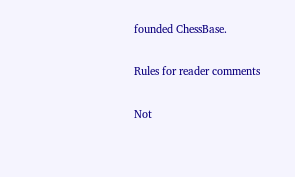founded ChessBase.


Rules for reader comments


Not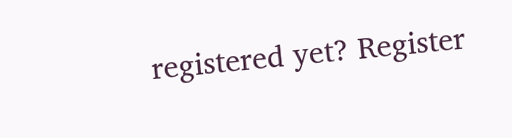registered yet? Register